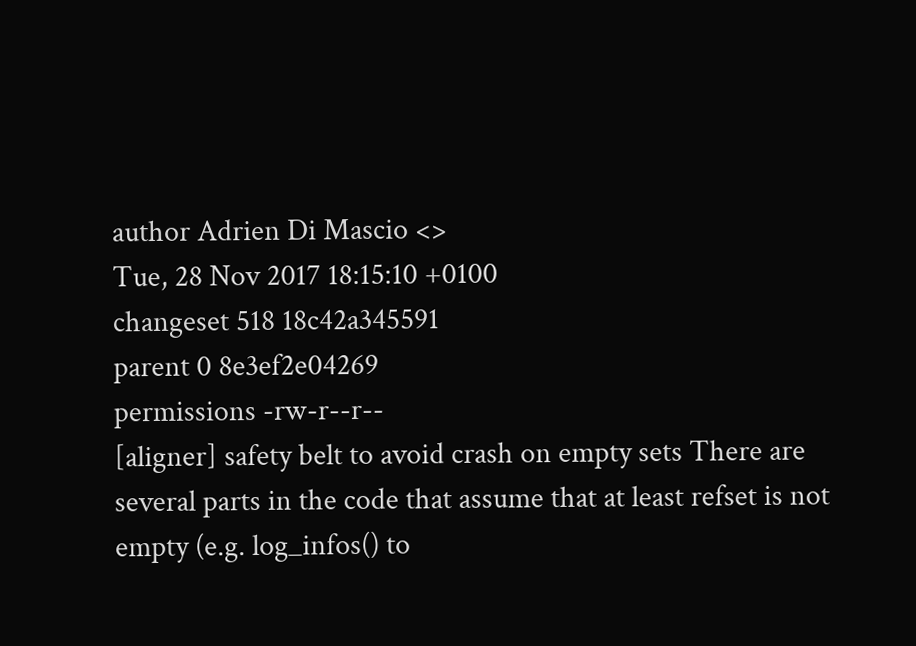author Adrien Di Mascio <>
Tue, 28 Nov 2017 18:15:10 +0100
changeset 518 18c42a345591
parent 0 8e3ef2e04269
permissions -rw-r--r--
[aligner] safety belt to avoid crash on empty sets There are several parts in the code that assume that at least refset is not empty (e.g. log_infos() to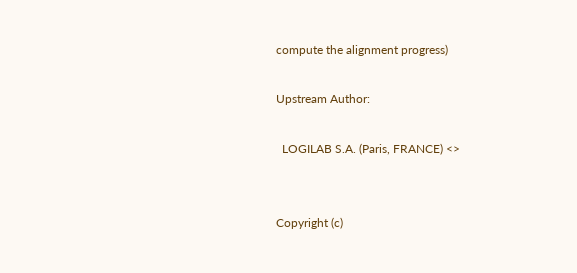compute the alignment progress)

Upstream Author:

  LOGILAB S.A. (Paris, FRANCE) <>


Copyright (c)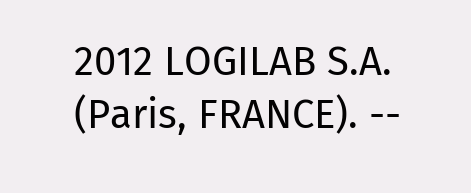2012 LOGILAB S.A. (Paris, FRANCE). --